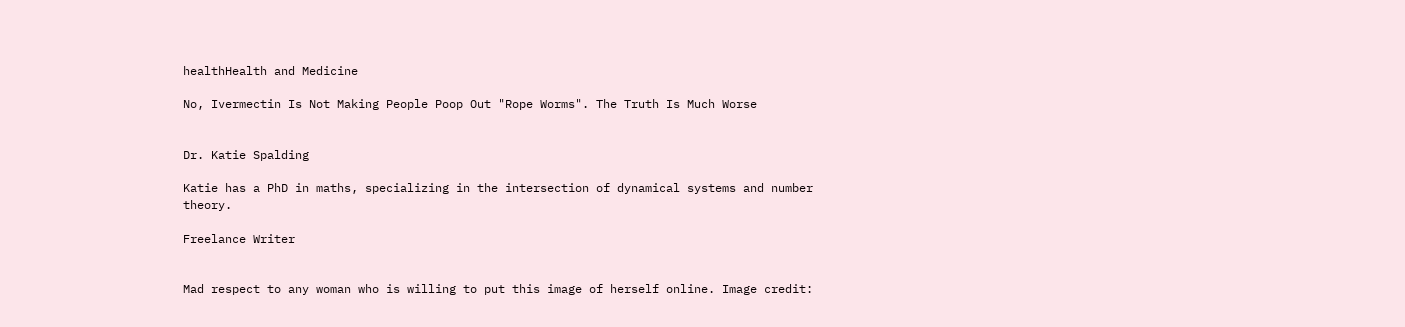healthHealth and Medicine

No, Ivermectin Is Not Making People Poop Out "Rope Worms". The Truth Is Much Worse


Dr. Katie Spalding

Katie has a PhD in maths, specializing in the intersection of dynamical systems and number theory.

Freelance Writer


Mad respect to any woman who is willing to put this image of herself online. Image credit: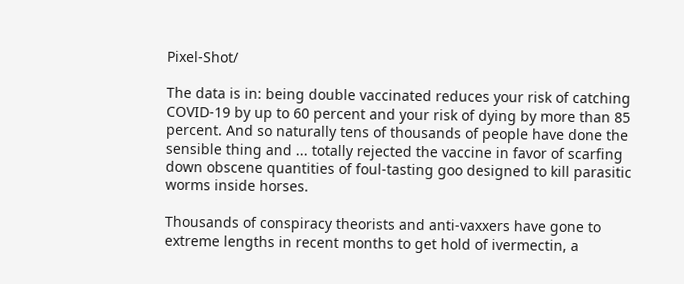Pixel-Shot/

The data is in: being double vaccinated reduces your risk of catching COVID-19 by up to 60 percent and your risk of dying by more than 85 percent. And so naturally tens of thousands of people have done the sensible thing and ... totally rejected the vaccine in favor of scarfing down obscene quantities of foul-tasting goo designed to kill parasitic worms inside horses.

Thousands of conspiracy theorists and anti-vaxxers have gone to extreme lengths in recent months to get hold of ivermectin, a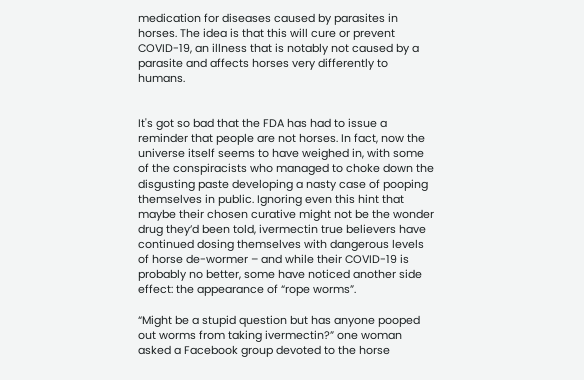medication for diseases caused by parasites in horses. The idea is that this will cure or prevent COVID-19, an illness that is notably not caused by a parasite and affects horses very differently to humans.


It's got so bad that the FDA has had to issue a reminder that people are not horses. In fact, now the universe itself seems to have weighed in, with some of the conspiracists who managed to choke down the disgusting paste developing a nasty case of pooping themselves in public. Ignoring even this hint that maybe their chosen curative might not be the wonder drug they’d been told, ivermectin true believers have continued dosing themselves with dangerous levels of horse de-wormer – and while their COVID-19 is probably no better, some have noticed another side effect: the appearance of “rope worms”.

“Might be a stupid question but has anyone pooped out worms from taking ivermectin?” one woman asked a Facebook group devoted to the horse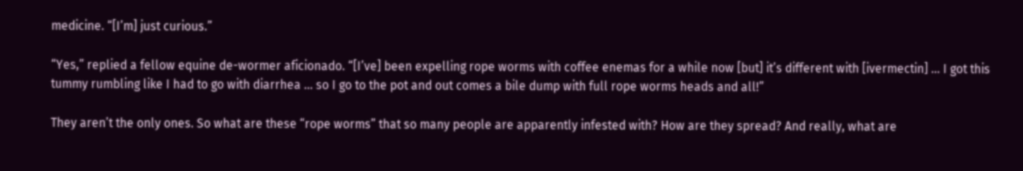medicine. “[I’m] just curious.”

“Yes,” replied a fellow equine de-wormer aficionado. “[I’ve] been expelling rope worms with coffee enemas for a while now [but] it’s different with [ivermectin] … I got this tummy rumbling like I had to go with diarrhea … so I go to the pot and out comes a bile dump with full rope worms heads and all!”

They aren’t the only ones. So what are these “rope worms” that so many people are apparently infested with? How are they spread? And really, what are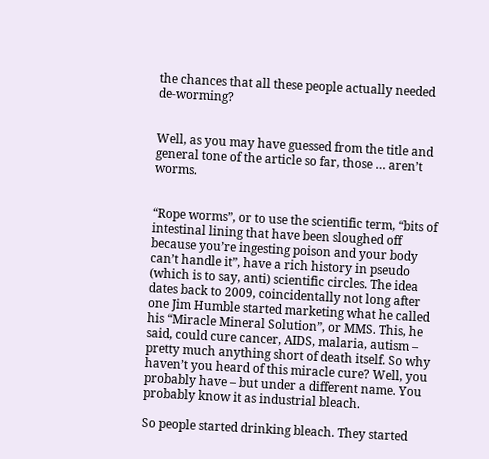the chances that all these people actually needed de-worming?


Well, as you may have guessed from the title and general tone of the article so far, those … aren’t worms.


“Rope worms”, or to use the scientific term, “bits of intestinal lining that have been sloughed off because you’re ingesting poison and your body can’t handle it”, have a rich history in pseudo (which is to say, anti) scientific circles. The idea dates back to 2009, coincidentally not long after one Jim Humble started marketing what he called his “Miracle Mineral Solution”, or MMS. This, he said, could cure cancer, AIDS, malaria, autism – pretty much anything short of death itself. So why haven’t you heard of this miracle cure? Well, you probably have – but under a different name. You probably know it as industrial bleach.

So people started drinking bleach. They started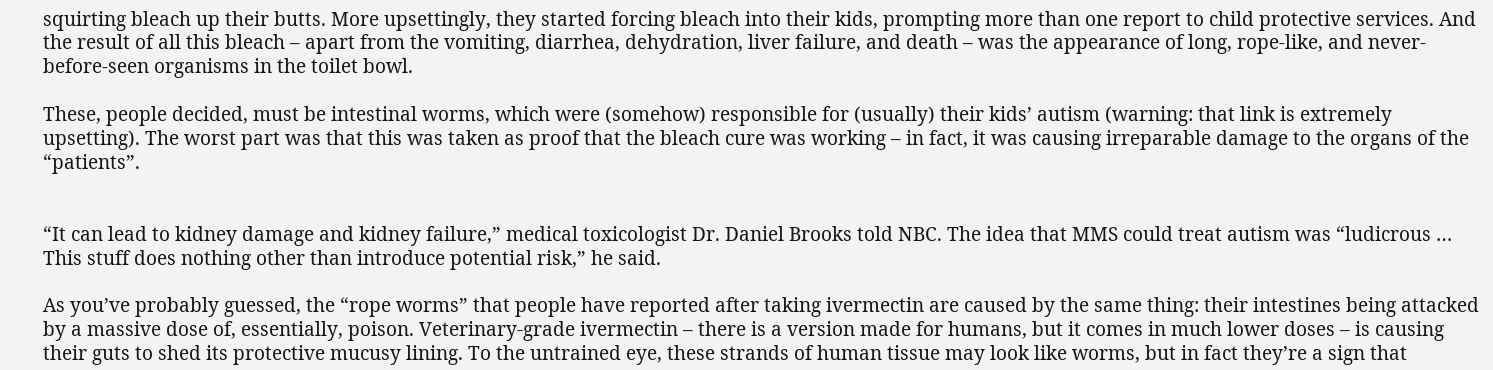squirting bleach up their butts. More upsettingly, they started forcing bleach into their kids, prompting more than one report to child protective services. And the result of all this bleach – apart from the vomiting, diarrhea, dehydration, liver failure, and death – was the appearance of long, rope-like, and never-before-seen organisms in the toilet bowl.

These, people decided, must be intestinal worms, which were (somehow) responsible for (usually) their kids’ autism (warning: that link is extremely upsetting). The worst part was that this was taken as proof that the bleach cure was working – in fact, it was causing irreparable damage to the organs of the “patients”.


“It can lead to kidney damage and kidney failure,” medical toxicologist Dr. Daniel Brooks told NBC. The idea that MMS could treat autism was “ludicrous … This stuff does nothing other than introduce potential risk,” he said.

As you’ve probably guessed, the “rope worms” that people have reported after taking ivermectin are caused by the same thing: their intestines being attacked by a massive dose of, essentially, poison. Veterinary-grade ivermectin – there is a version made for humans, but it comes in much lower doses – is causing their guts to shed its protective mucusy lining. To the untrained eye, these strands of human tissue may look like worms, but in fact they’re a sign that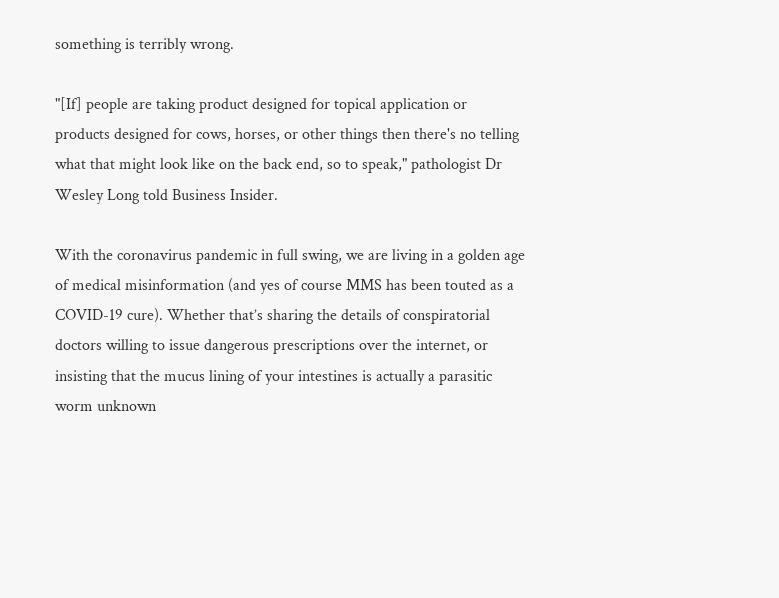something is terribly wrong.

"[If] people are taking product designed for topical application or products designed for cows, horses, or other things then there's no telling what that might look like on the back end, so to speak," pathologist Dr Wesley Long told Business Insider.

With the coronavirus pandemic in full swing, we are living in a golden age of medical misinformation (and yes of course MMS has been touted as a COVID-19 cure). Whether that’s sharing the details of conspiratorial doctors willing to issue dangerous prescriptions over the internet, or insisting that the mucus lining of your intestines is actually a parasitic worm unknown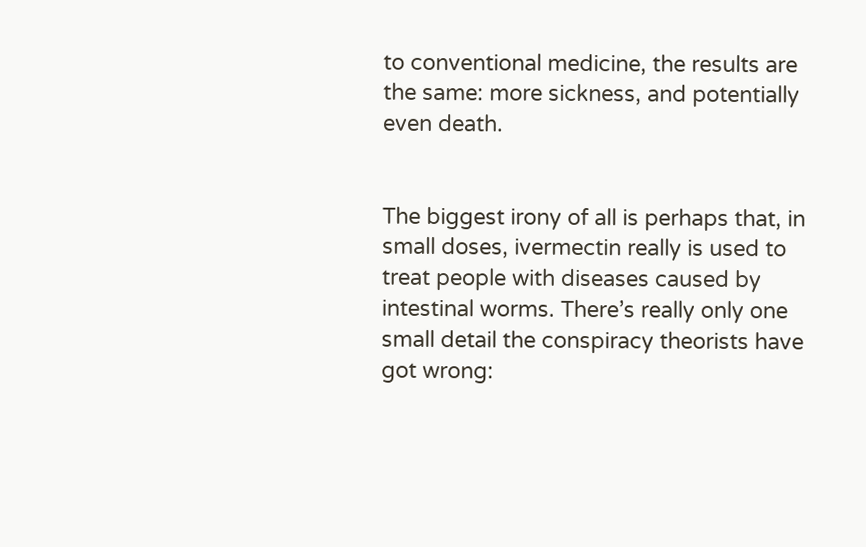to conventional medicine, the results are the same: more sickness, and potentially even death.


The biggest irony of all is perhaps that, in small doses, ivermectin really is used to treat people with diseases caused by intestinal worms. There’s really only one small detail the conspiracy theorists have got wrong: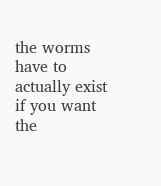the worms have to actually exist if you want the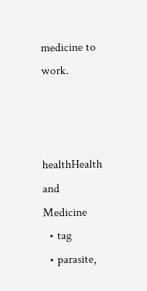medicine to work.



healthHealth and Medicine
  • tag
  • parasite,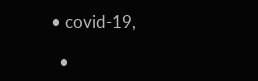• covid-19,

  •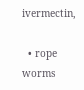ivermectin,

  • rope worms